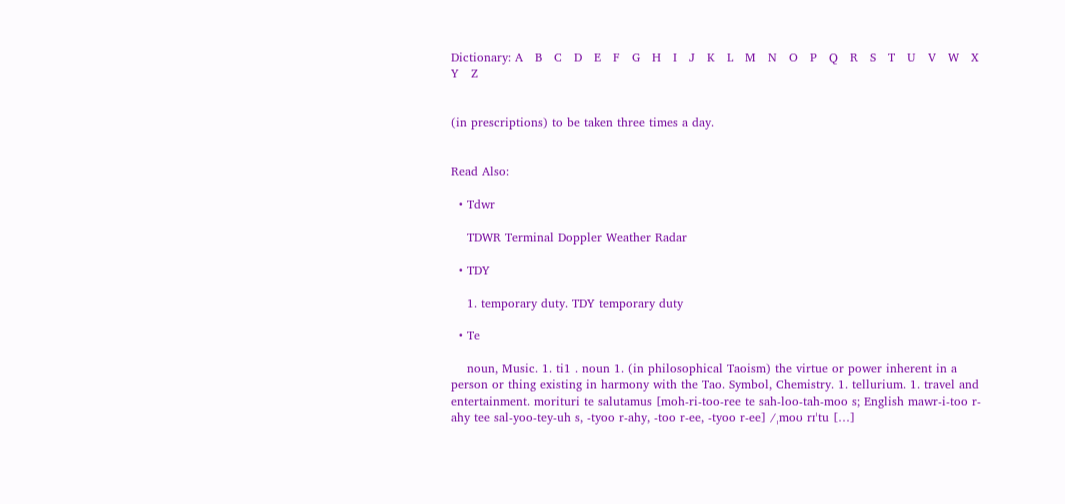Dictionary: A   B   C   D   E   F   G   H   I   J   K   L   M   N   O   P   Q   R   S   T   U   V   W   X   Y   Z


(in prescriptions) to be taken three times a day.


Read Also:

  • Tdwr

    TDWR Terminal Doppler Weather Radar

  • TDY

    1. temporary duty. TDY temporary duty

  • Te

    noun, Music. 1. ti1 . noun 1. (in philosophical Taoism) the virtue or power inherent in a person or thing existing in harmony with the Tao. Symbol, Chemistry. 1. tellurium. 1. travel and entertainment. morituri te salutamus [moh-ri-too-ree te sah-loo-tah-moo s; English mawr-i-too r-ahy tee sal-yoo-tey-uh s, -tyoo r-ahy, -too r-ee, -tyoo r-ee] /ˌmoʊ rɪˈtu […]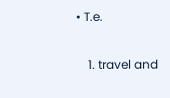• T.e.

    1. travel and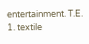entertainment. T.E. 1. textile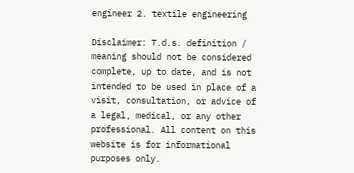engineer 2. textile engineering

Disclaimer: T.d.s. definition / meaning should not be considered complete, up to date, and is not intended to be used in place of a visit, consultation, or advice of a legal, medical, or any other professional. All content on this website is for informational purposes only.